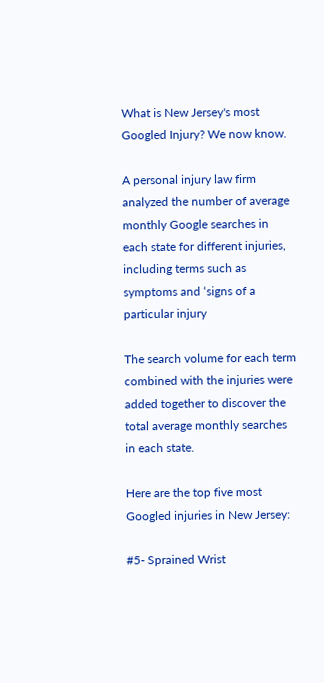What is New Jersey's most Googled Injury? We now know.

A personal injury law firm analyzed the number of average monthly Google searches in each state for different injuries, including terms such as symptoms and ‘signs of a particular injury

The search volume for each term combined with the injuries were added together to discover the total average monthly searches in each state.

Here are the top five most Googled injuries in New Jersey:

#5- Sprained Wrist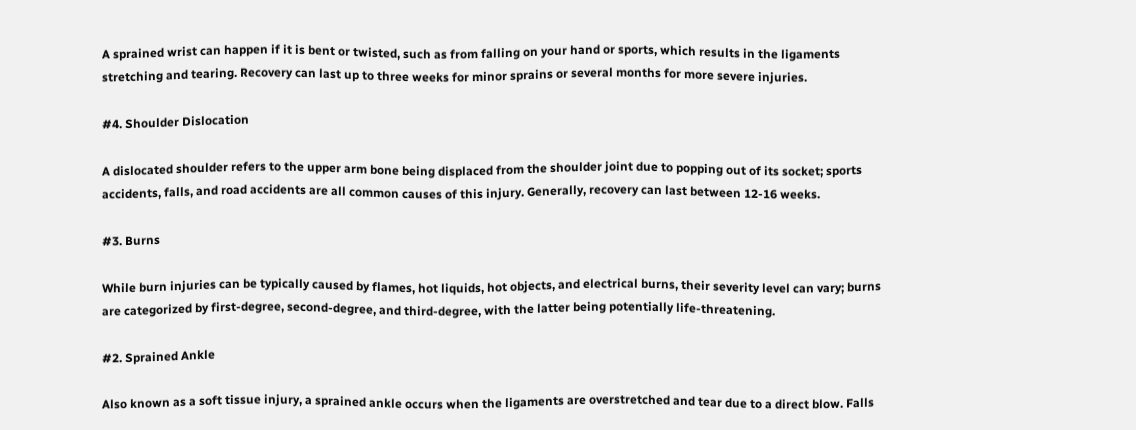A sprained wrist can happen if it is bent or twisted, such as from falling on your hand or sports, which results in the ligaments stretching and tearing. Recovery can last up to three weeks for minor sprains or several months for more severe injuries.

#4. Shoulder Dislocation

A dislocated shoulder refers to the upper arm bone being displaced from the shoulder joint due to popping out of its socket; sports accidents, falls, and road accidents are all common causes of this injury. Generally, recovery can last between 12-16 weeks.

#3. Burns

While burn injuries can be typically caused by flames, hot liquids, hot objects, and electrical burns, their severity level can vary; burns are categorized by first-degree, second-degree, and third-degree, with the latter being potentially life-threatening.

#2. Sprained Ankle

Also known as a soft tissue injury, a sprained ankle occurs when the ligaments are overstretched and tear due to a direct blow. Falls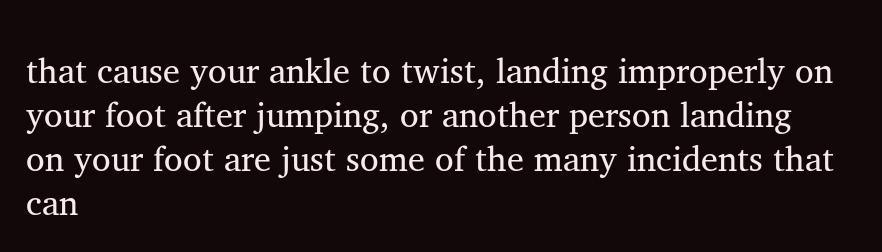that cause your ankle to twist, landing improperly on your foot after jumping, or another person landing on your foot are just some of the many incidents that can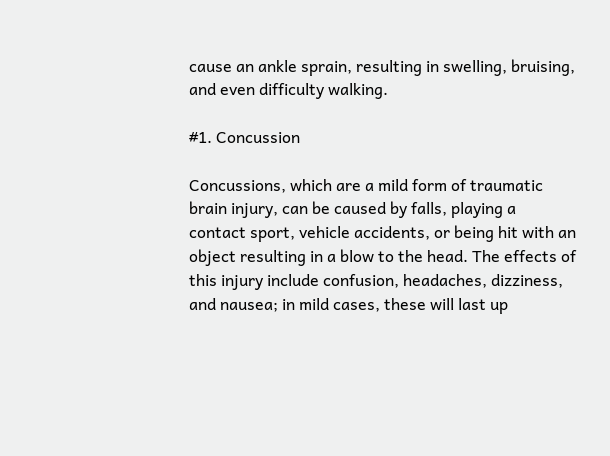cause an ankle sprain, resulting in swelling, bruising, and even difficulty walking.

#1. Concussion

Concussions, which are a mild form of traumatic brain injury, can be caused by falls, playing a contact sport, vehicle accidents, or being hit with an object resulting in a blow to the head. The effects of this injury include confusion, headaches, dizziness, and nausea; in mild cases, these will last up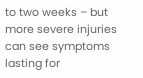to two weeks – but more severe injuries can see symptoms lasting for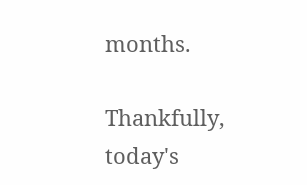months.

Thankfully, today's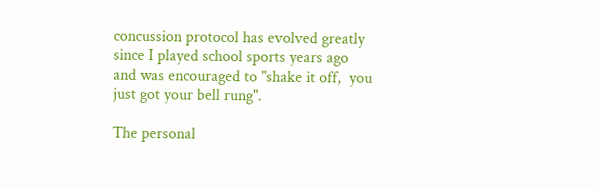concussion protocol has evolved greatly since I played school sports years ago and was encouraged to "shake it off,  you just got your bell rung".

The personal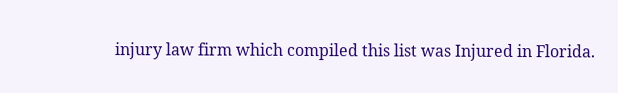injury law firm which compiled this list was Injured in Florida.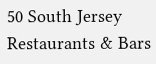50 South Jersey Restaurants & Bars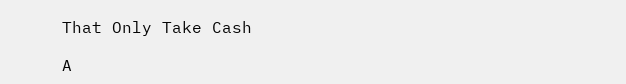That Only Take Cash

A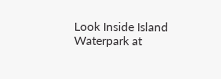Look Inside Island Waterpark at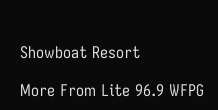Showboat Resort

More From Lite 96.9 WFPG